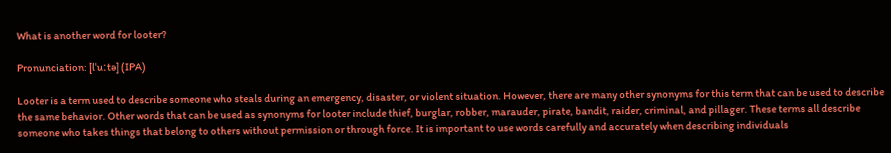What is another word for looter?

Pronunciation: [lˈuːtə] (IPA)

Looter is a term used to describe someone who steals during an emergency, disaster, or violent situation. However, there are many other synonyms for this term that can be used to describe the same behavior. Other words that can be used as synonyms for looter include thief, burglar, robber, marauder, pirate, bandit, raider, criminal, and pillager. These terms all describe someone who takes things that belong to others without permission or through force. It is important to use words carefully and accurately when describing individuals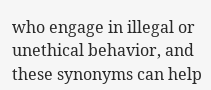who engage in illegal or unethical behavior, and these synonyms can help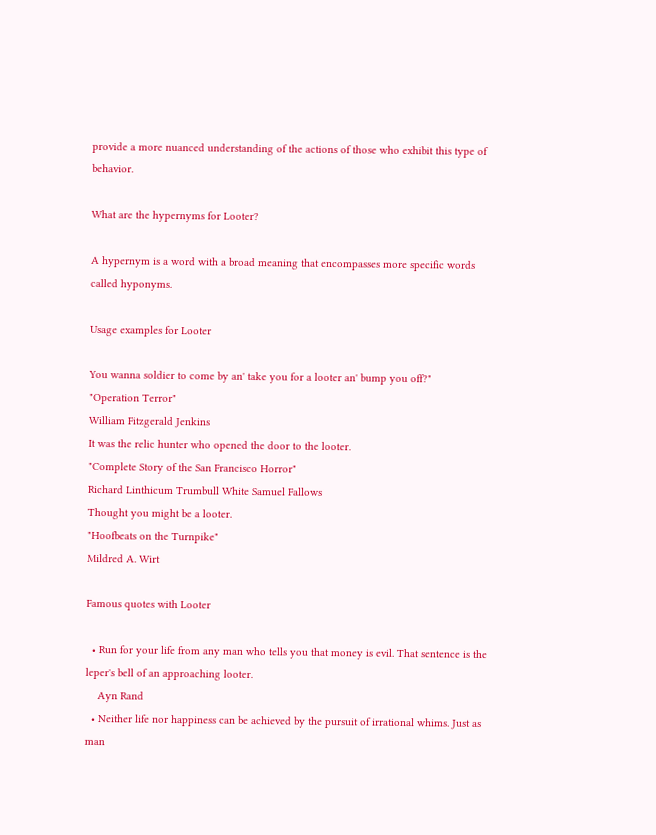provide a more nuanced understanding of the actions of those who exhibit this type of behavior.

What are the hypernyms for Looter?

A hypernym is a word with a broad meaning that encompasses more specific words called hyponyms.

Usage examples for Looter

You wanna soldier to come by an' take you for a looter an' bump you off?"
"Operation Terror"
William Fitzgerald Jenkins
It was the relic hunter who opened the door to the looter.
"Complete Story of the San Francisco Horror"
Richard Linthicum Trumbull White Samuel Fallows
Thought you might be a looter.
"Hoofbeats on the Turnpike"
Mildred A. Wirt

Famous quotes with Looter

  • Run for your life from any man who tells you that money is evil. That sentence is the leper's bell of an approaching looter.
    Ayn Rand
  • Neither life nor happiness can be achieved by the pursuit of irrational whims. Just as man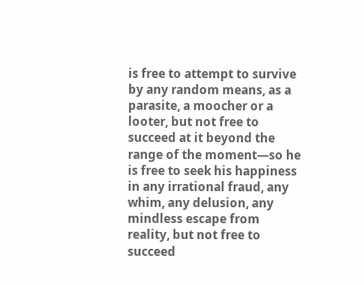is free to attempt to survive by any random means, as a parasite, a moocher or a looter, but not free to succeed at it beyond the range of the moment—so he is free to seek his happiness in any irrational fraud, any whim, any delusion, any mindless escape from reality, but not free to succeed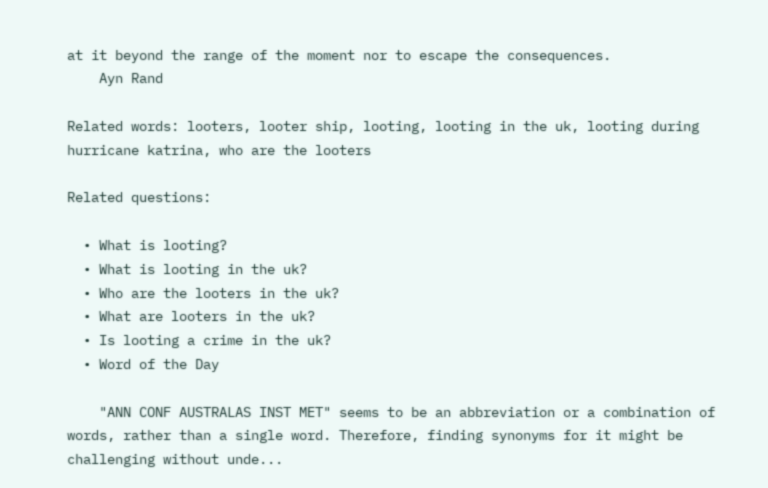at it beyond the range of the moment nor to escape the consequences.
    Ayn Rand

Related words: looters, looter ship, looting, looting in the uk, looting during hurricane katrina, who are the looters

Related questions:

  • What is looting?
  • What is looting in the uk?
  • Who are the looters in the uk?
  • What are looters in the uk?
  • Is looting a crime in the uk?
  • Word of the Day

    "ANN CONF AUSTRALAS INST MET" seems to be an abbreviation or a combination of words, rather than a single word. Therefore, finding synonyms for it might be challenging without unde...